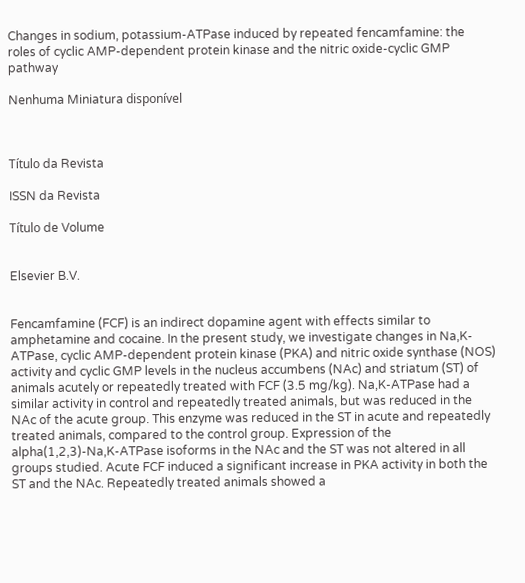Changes in sodium, potassium-ATPase induced by repeated fencamfamine: the roles of cyclic AMP-dependent protein kinase and the nitric oxide-cyclic GMP pathway

Nenhuma Miniatura disponível



Título da Revista

ISSN da Revista

Título de Volume


Elsevier B.V.


Fencamfamine (FCF) is an indirect dopamine agent with effects similar to amphetamine and cocaine. In the present study, we investigate changes in Na,K-ATPase, cyclic AMP-dependent protein kinase (PKA) and nitric oxide synthase (NOS) activity and cyclic GMP levels in the nucleus accumbens (NAc) and striatum (ST) of animals acutely or repeatedly treated with FCF (3.5 mg/kg). Na,K-ATPase had a similar activity in control and repeatedly treated animals, but was reduced in the NAc of the acute group. This enzyme was reduced in the ST in acute and repeatedly treated animals, compared to the control group. Expression of the alpha(1,2,3)-Na,K-ATPase isoforms in the NAc and the ST was not altered in all groups studied. Acute FCF induced a significant increase in PKA activity in both the ST and the NAc. Repeatedly treated animals showed a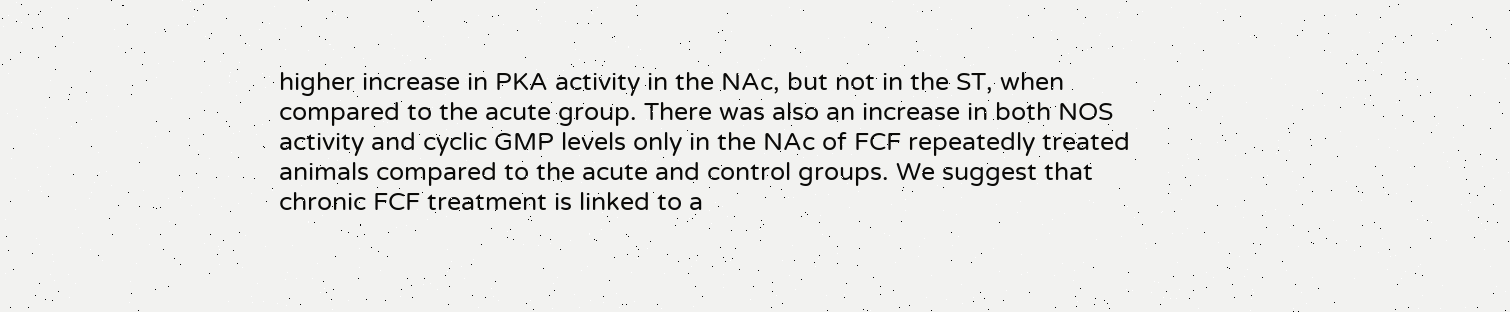higher increase in PKA activity in the NAc, but not in the ST, when compared to the acute group. There was also an increase in both NOS activity and cyclic GMP levels only in the NAc of FCF repeatedly treated animals compared to the acute and control groups. We suggest that chronic FCF treatment is linked to a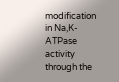modification in Na,K-ATPase activity through the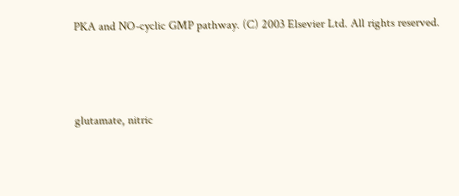PKA and NO-cyclic GMP pathway. (C) 2003 Elsevier Ltd. All rights reserved.



glutamate, nitric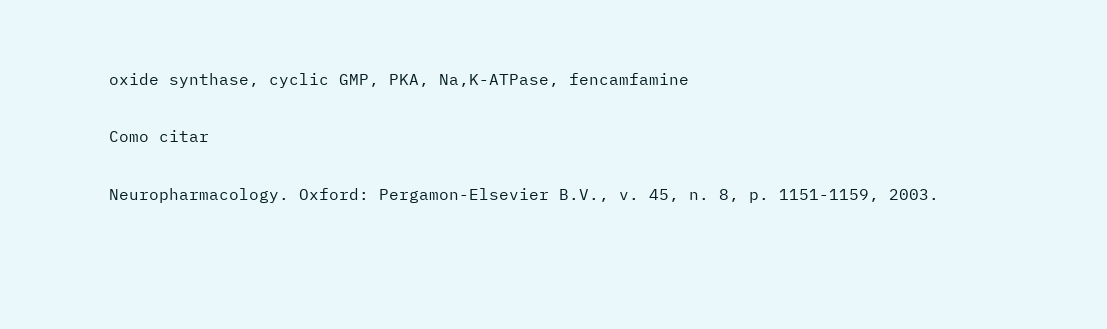oxide synthase, cyclic GMP, PKA, Na,K-ATPase, fencamfamine

Como citar

Neuropharmacology. Oxford: Pergamon-Elsevier B.V., v. 45, n. 8, p. 1151-1159, 2003.